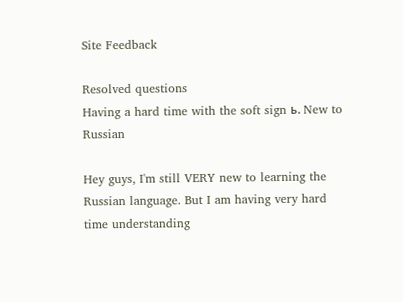Site Feedback

Resolved questions
Having a hard time with the soft sign ь. New to Russian

Hey guys, I'm still VERY new to learning the Russian language. But I am having very hard time understanding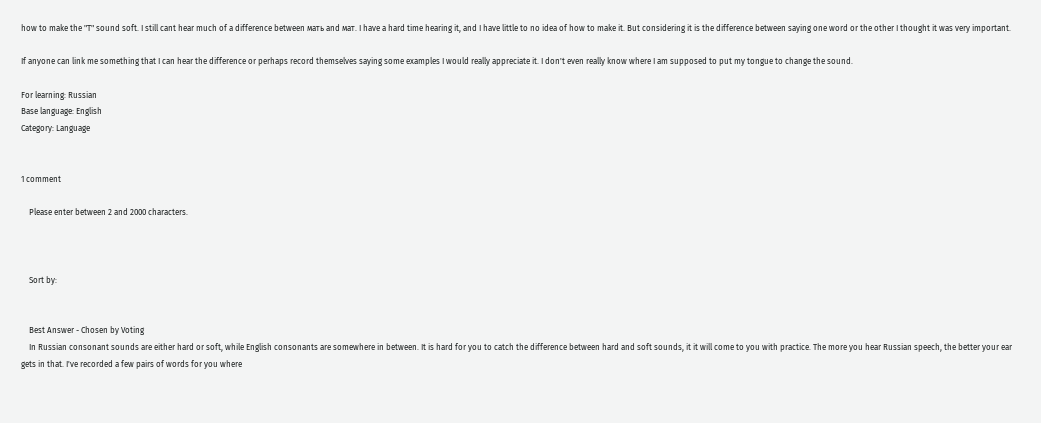how to make the "T" sound soft. I still cant hear much of a difference between мать and мат. I have a hard time hearing it, and I have little to no idea of how to make it. But considering it is the difference between saying one word or the other I thought it was very important.

If anyone can link me something that I can hear the difference or perhaps record themselves saying some examples I would really appreciate it. I don't even really know where I am supposed to put my tongue to change the sound.

For learning: Russian
Base language: English
Category: Language


1 comment

    Please enter between 2 and 2000 characters.



    Sort by:


    Best Answer - Chosen by Voting
    In Russian consonant sounds are either hard or soft, while English consonants are somewhere in between. It is hard for you to catch the difference between hard and soft sounds, it it will come to you with practice. The more you hear Russian speech, the better your ear gets in that. I've recorded a few pairs of words for you where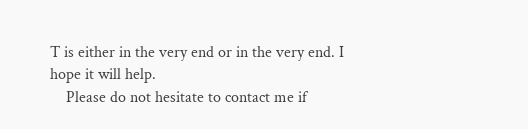T is either in the very end or in the very end. I hope it will help.
    Please do not hesitate to contact me if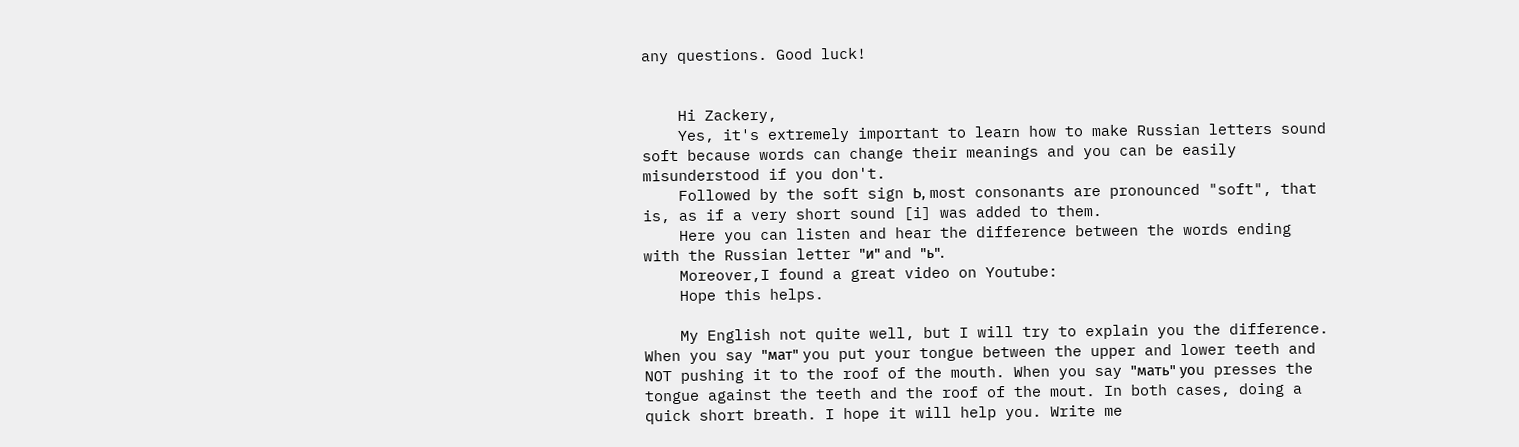any questions. Good luck!


    Hi Zackery,
    Yes, it's extremely important to learn how to make Russian letters sound soft because words can change their meanings and you can be easily misunderstood if you don't.
    Followed by the soft sign Ь, most consonants are pronounced "soft", that is, as if a very short sound [i] was added to them.
    Here you can listen and hear the difference between the words ending with the Russian letter "и" and "ь".
    Moreover,I found a great video on Youtube:
    Hope this helps.

    My English not quite well, but I will try to explain you the difference. When you say "мат" you put your tongue between the upper and lower teeth and NOT pushing it to the roof of the mouth. When you say "мать" уоu presses the tongue against the teeth and the roof of the mout. In both cases, doing a quick short breath. I hope it will help you. Write me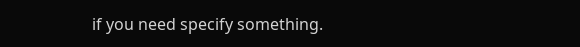if you need specify something.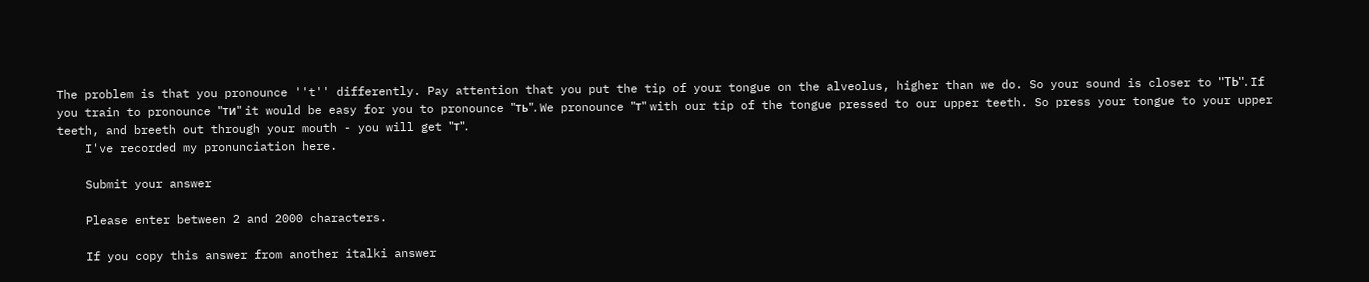The problem is that you pronounce ''t'' differently. Pay attention that you put the tip of your tongue on the alveolus, higher than we do. So your sound is closer to ''ТЬ''. If you train to pronounce "ти" it would be easy for you to pronounce "ть". We pronounce "т" with our tip of the tongue pressed to our upper teeth. So press your tongue to your upper teeth, and breeth out through your mouth - you will get "т".
    I've recorded my pronunciation here.

    Submit your answer

    Please enter between 2 and 2000 characters.

    If you copy this answer from another italki answer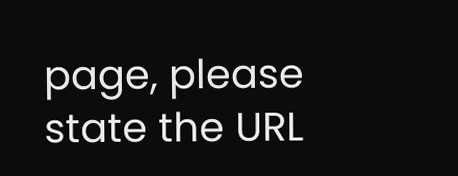page, please state the URL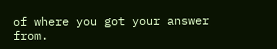of where you got your answer from.